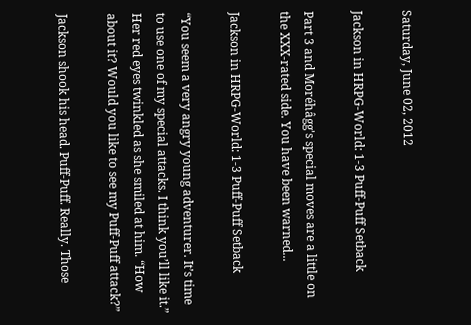Saturday, June 02, 2012

Jackson in HRPG-World: 1-3 Puff-Puff Setback

Part 3 and Moréhâgg's special moves are a little on the XXX-rated side. You have been warned...

Jackson in HRPG-World: 1-3 Puff-Puff Setback

“You seem a very angry young adventurer. It’s time to use one of my special attacks. I think you’ll like it.” Her red eyes twinkled as she smiled at him. “How about it? Would you like to see my Puff-Puff attack?”

Jackson shook his head. Puff-Puff. Really. Those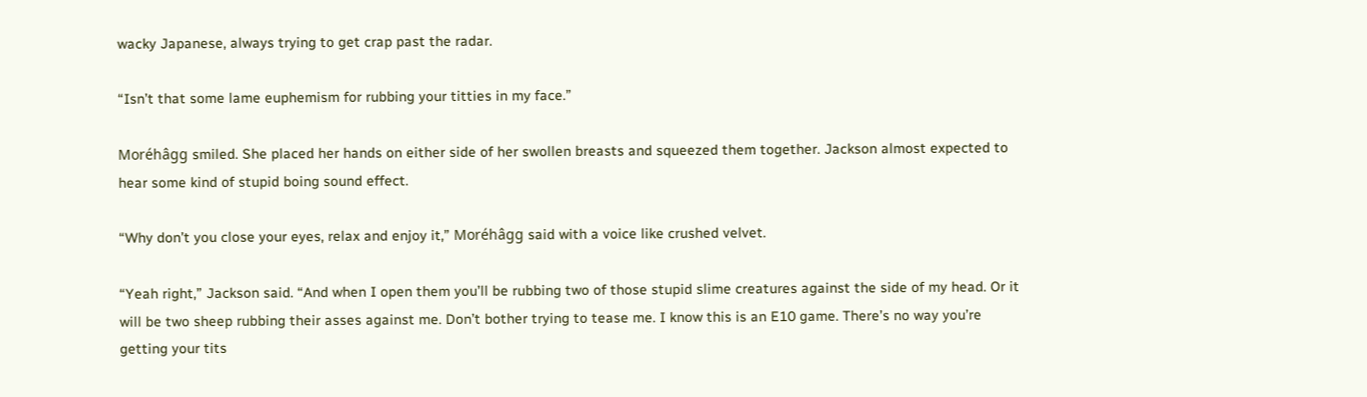wacky Japanese, always trying to get crap past the radar.

“Isn’t that some lame euphemism for rubbing your titties in my face.”

Moréhâgg smiled. She placed her hands on either side of her swollen breasts and squeezed them together. Jackson almost expected to hear some kind of stupid boing sound effect.

“Why don’t you close your eyes, relax and enjoy it,” Moréhâgg said with a voice like crushed velvet.

“Yeah right,” Jackson said. “And when I open them you’ll be rubbing two of those stupid slime creatures against the side of my head. Or it will be two sheep rubbing their asses against me. Don’t bother trying to tease me. I know this is an E10 game. There’s no way you’re getting your tits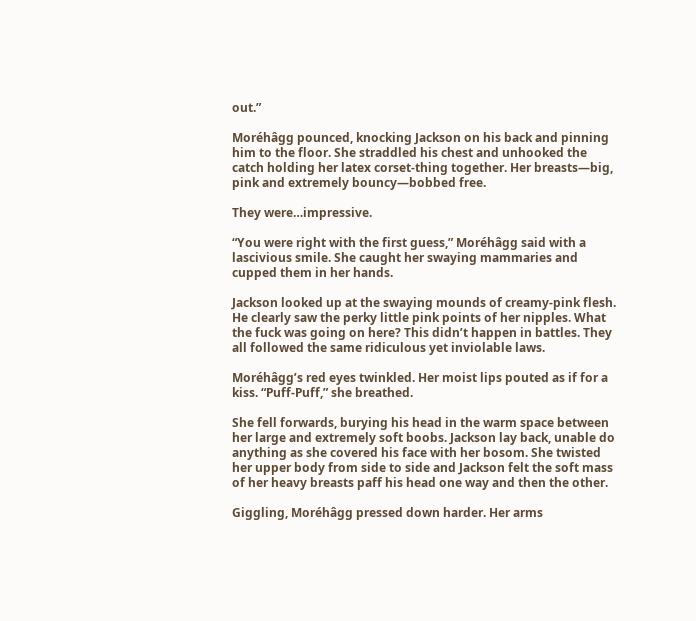out.”

Moréhâgg pounced, knocking Jackson on his back and pinning him to the floor. She straddled his chest and unhooked the catch holding her latex corset-thing together. Her breasts—big, pink and extremely bouncy—bobbed free.

They were…impressive.

“You were right with the first guess,” Moréhâgg said with a lascivious smile. She caught her swaying mammaries and cupped them in her hands.

Jackson looked up at the swaying mounds of creamy-pink flesh. He clearly saw the perky little pink points of her nipples. What the fuck was going on here? This didn’t happen in battles. They all followed the same ridiculous yet inviolable laws.

Moréhâgg’s red eyes twinkled. Her moist lips pouted as if for a kiss. “Puff-Puff,” she breathed.

She fell forwards, burying his head in the warm space between her large and extremely soft boobs. Jackson lay back, unable do anything as she covered his face with her bosom. She twisted her upper body from side to side and Jackson felt the soft mass of her heavy breasts paff his head one way and then the other.

Giggling, Moréhâgg pressed down harder. Her arms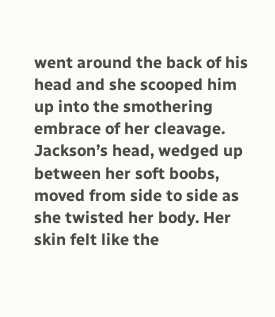went around the back of his head and she scooped him up into the smothering embrace of her cleavage. Jackson’s head, wedged up between her soft boobs, moved from side to side as she twisted her body. Her skin felt like the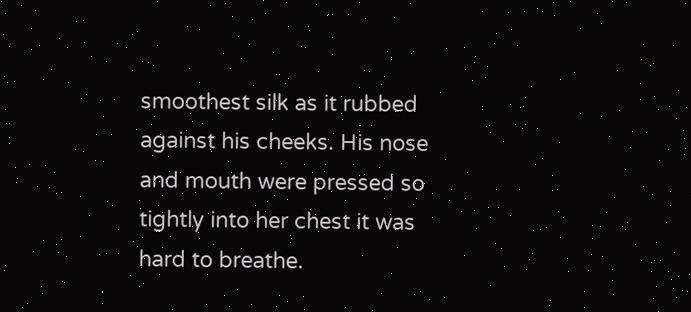smoothest silk as it rubbed against his cheeks. His nose and mouth were pressed so tightly into her chest it was hard to breathe.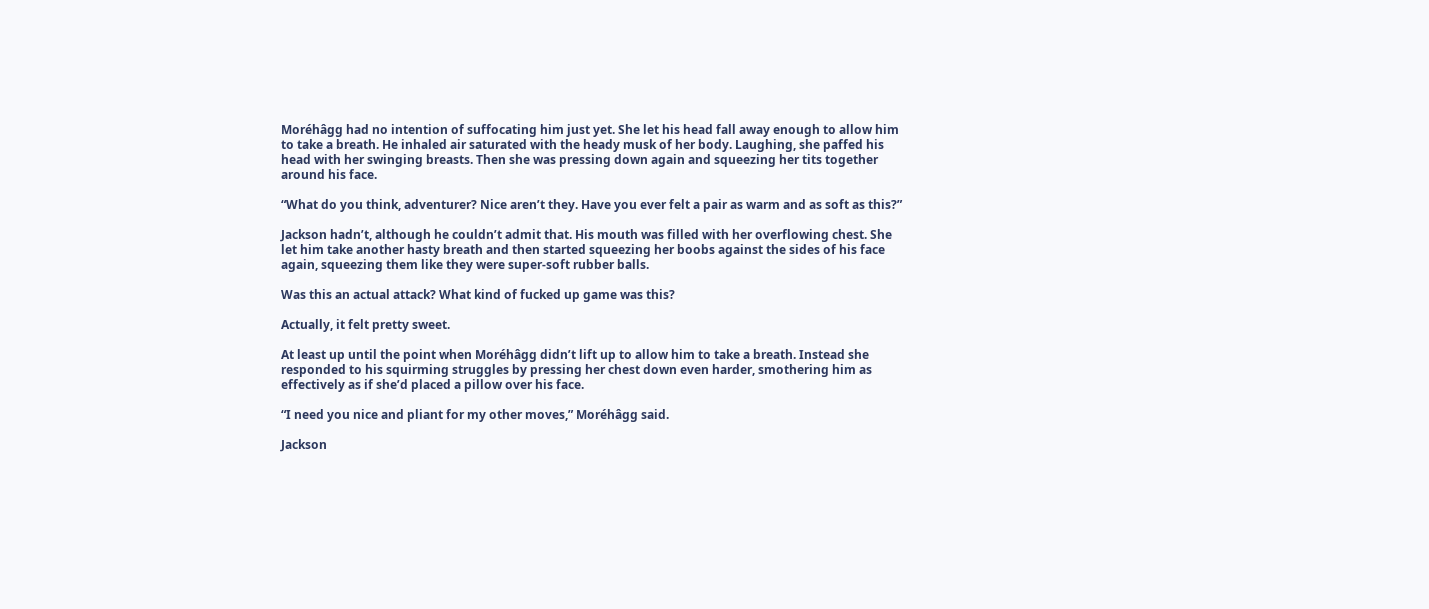Moréhâgg had no intention of suffocating him just yet. She let his head fall away enough to allow him to take a breath. He inhaled air saturated with the heady musk of her body. Laughing, she paffed his head with her swinging breasts. Then she was pressing down again and squeezing her tits together around his face.

“What do you think, adventurer? Nice aren’t they. Have you ever felt a pair as warm and as soft as this?”

Jackson hadn’t, although he couldn’t admit that. His mouth was filled with her overflowing chest. She let him take another hasty breath and then started squeezing her boobs against the sides of his face again, squeezing them like they were super-soft rubber balls.

Was this an actual attack? What kind of fucked up game was this?

Actually, it felt pretty sweet.

At least up until the point when Moréhâgg didn’t lift up to allow him to take a breath. Instead she responded to his squirming struggles by pressing her chest down even harder, smothering him as effectively as if she’d placed a pillow over his face.

“I need you nice and pliant for my other moves,” Moréhâgg said.

Jackson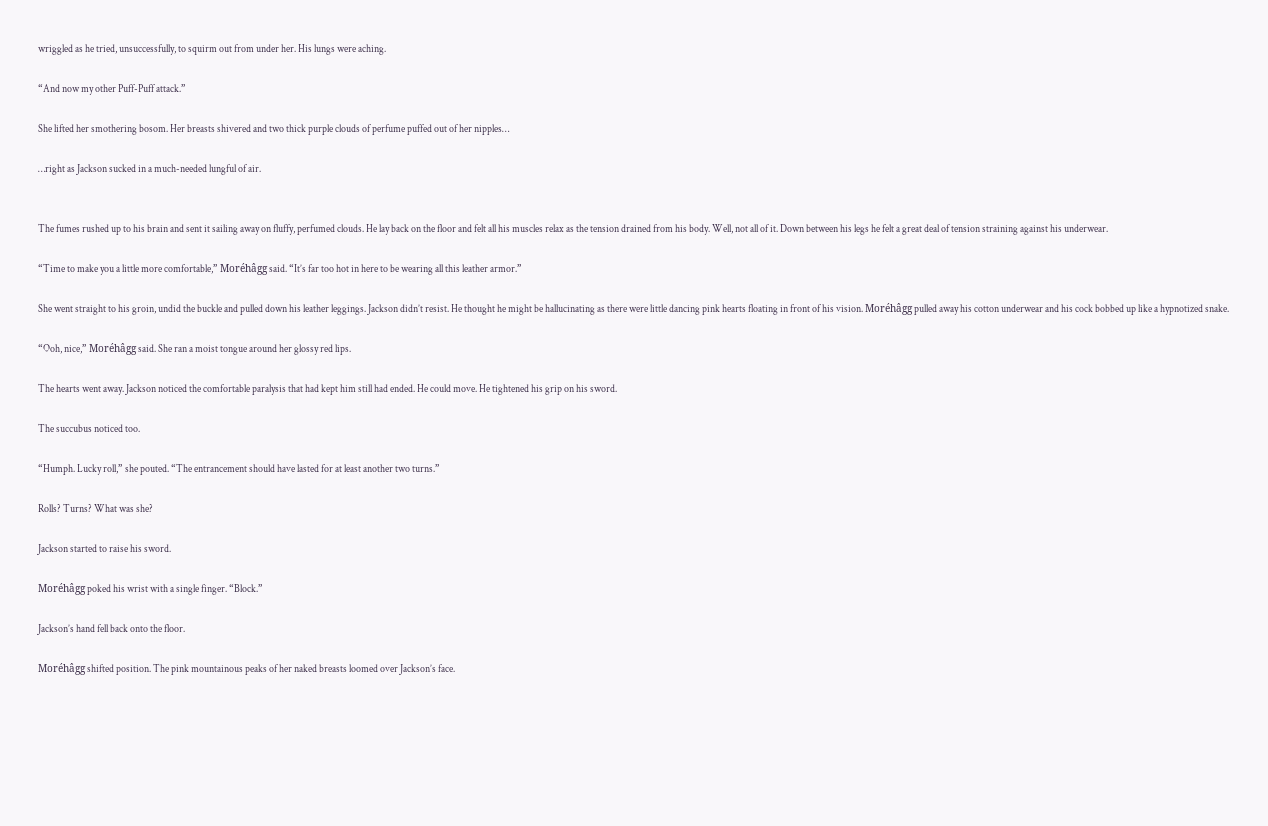wriggled as he tried, unsuccessfully, to squirm out from under her. His lungs were aching.

“And now my other Puff-Puff attack.”

She lifted her smothering bosom. Her breasts shivered and two thick purple clouds of perfume puffed out of her nipples…

…right as Jackson sucked in a much-needed lungful of air.


The fumes rushed up to his brain and sent it sailing away on fluffy, perfumed clouds. He lay back on the floor and felt all his muscles relax as the tension drained from his body. Well, not all of it. Down between his legs he felt a great deal of tension straining against his underwear.

“Time to make you a little more comfortable,” Moréhâgg said. “It’s far too hot in here to be wearing all this leather armor.”

She went straight to his groin, undid the buckle and pulled down his leather leggings. Jackson didn’t resist. He thought he might be hallucinating as there were little dancing pink hearts floating in front of his vision. Moréhâgg pulled away his cotton underwear and his cock bobbed up like a hypnotized snake.

“Ooh, nice,” Moréhâgg said. She ran a moist tongue around her glossy red lips.

The hearts went away. Jackson noticed the comfortable paralysis that had kept him still had ended. He could move. He tightened his grip on his sword.

The succubus noticed too.

“Humph. Lucky roll,” she pouted. “The entrancement should have lasted for at least another two turns.”

Rolls? Turns? What was she?

Jackson started to raise his sword.

Moréhâgg poked his wrist with a single finger. “Block.”

Jackson’s hand fell back onto the floor.

Moréhâgg shifted position. The pink mountainous peaks of her naked breasts loomed over Jackson’s face.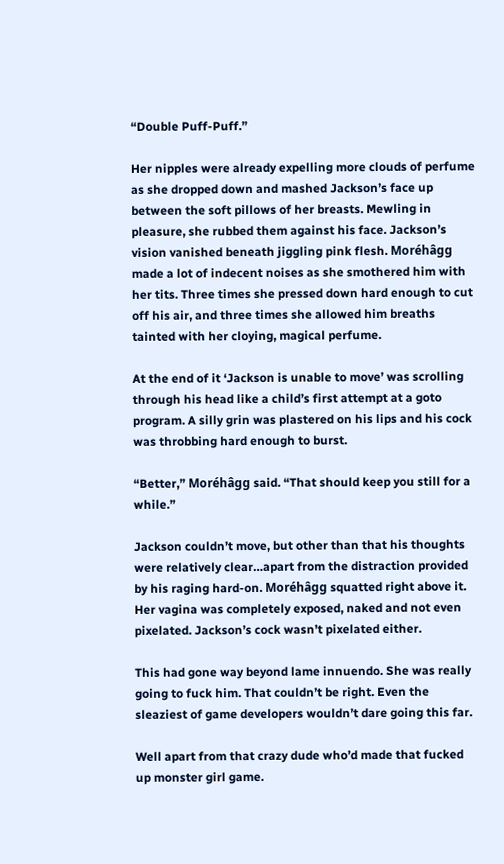“Double Puff-Puff.”

Her nipples were already expelling more clouds of perfume as she dropped down and mashed Jackson’s face up between the soft pillows of her breasts. Mewling in pleasure, she rubbed them against his face. Jackson’s vision vanished beneath jiggling pink flesh. Moréhâgg made a lot of indecent noises as she smothered him with her tits. Three times she pressed down hard enough to cut off his air, and three times she allowed him breaths tainted with her cloying, magical perfume.

At the end of it ‘Jackson is unable to move’ was scrolling through his head like a child’s first attempt at a goto program. A silly grin was plastered on his lips and his cock was throbbing hard enough to burst.

“Better,” Moréhâgg said. “That should keep you still for a while.”

Jackson couldn’t move, but other than that his thoughts were relatively clear…apart from the distraction provided by his raging hard-on. Moréhâgg squatted right above it. Her vagina was completely exposed, naked and not even pixelated. Jackson’s cock wasn’t pixelated either.

This had gone way beyond lame innuendo. She was really going to fuck him. That couldn’t be right. Even the sleaziest of game developers wouldn’t dare going this far.

Well apart from that crazy dude who’d made that fucked up monster girl game.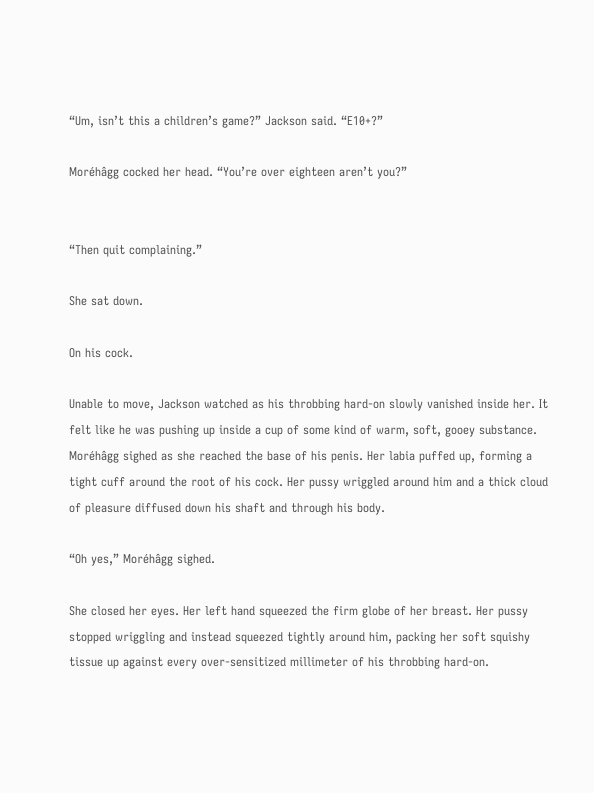“Um, isn’t this a children’s game?” Jackson said. “E10+?”

Moréhâgg cocked her head. “You’re over eighteen aren’t you?”


“Then quit complaining.”

She sat down.

On his cock.

Unable to move, Jackson watched as his throbbing hard-on slowly vanished inside her. It felt like he was pushing up inside a cup of some kind of warm, soft, gooey substance. Moréhâgg sighed as she reached the base of his penis. Her labia puffed up, forming a tight cuff around the root of his cock. Her pussy wriggled around him and a thick cloud of pleasure diffused down his shaft and through his body.

“Oh yes,” Moréhâgg sighed.

She closed her eyes. Her left hand squeezed the firm globe of her breast. Her pussy stopped wriggling and instead squeezed tightly around him, packing her soft squishy tissue up against every over-sensitized millimeter of his throbbing hard-on.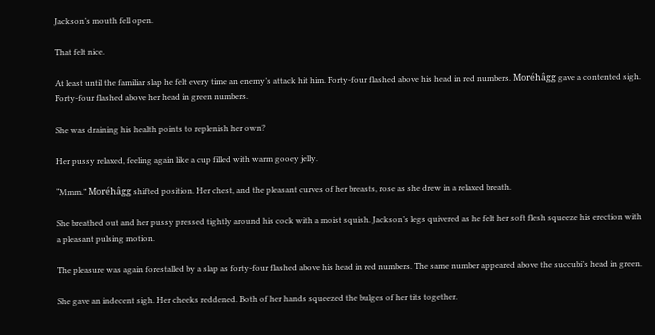Jackson’s mouth fell open.

That felt nice.

At least until the familiar slap he felt every time an enemy’s attack hit him. Forty-four flashed above his head in red numbers. Moréhâgg gave a contented sigh. Forty-four flashed above her head in green numbers.

She was draining his health points to replenish her own?

Her pussy relaxed, feeling again like a cup filled with warm gooey jelly.

“Mmm.” Moréhâgg shifted position. Her chest, and the pleasant curves of her breasts, rose as she drew in a relaxed breath.

She breathed out and her pussy pressed tightly around his cock with a moist squish. Jackson’s legs quivered as he felt her soft flesh squeeze his erection with a pleasant pulsing motion.

The pleasure was again forestalled by a slap as forty-four flashed above his head in red numbers. The same number appeared above the succubi’s head in green.

She gave an indecent sigh. Her cheeks reddened. Both of her hands squeezed the bulges of her tits together.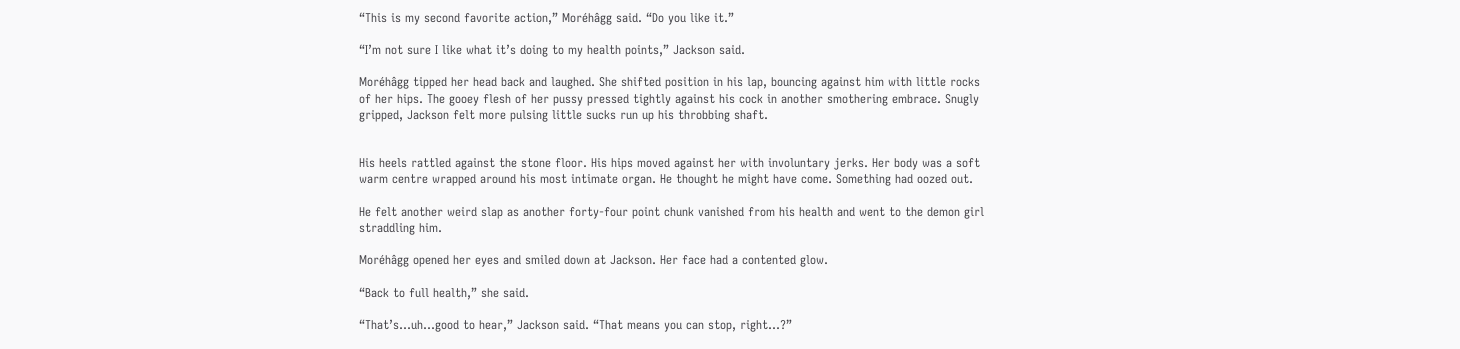“This is my second favorite action,” Moréhâgg said. “Do you like it.”

“I’m not sure I like what it’s doing to my health points,” Jackson said.

Moréhâgg tipped her head back and laughed. She shifted position in his lap, bouncing against him with little rocks of her hips. The gooey flesh of her pussy pressed tightly against his cock in another smothering embrace. Snugly gripped, Jackson felt more pulsing little sucks run up his throbbing shaft.


His heels rattled against the stone floor. His hips moved against her with involuntary jerks. Her body was a soft warm centre wrapped around his most intimate organ. He thought he might have come. Something had oozed out.

He felt another weird slap as another forty-four point chunk vanished from his health and went to the demon girl straddling him.

Moréhâgg opened her eyes and smiled down at Jackson. Her face had a contented glow.

“Back to full health,” she said.

“That’s…uh…good to hear,” Jackson said. “That means you can stop, right…?”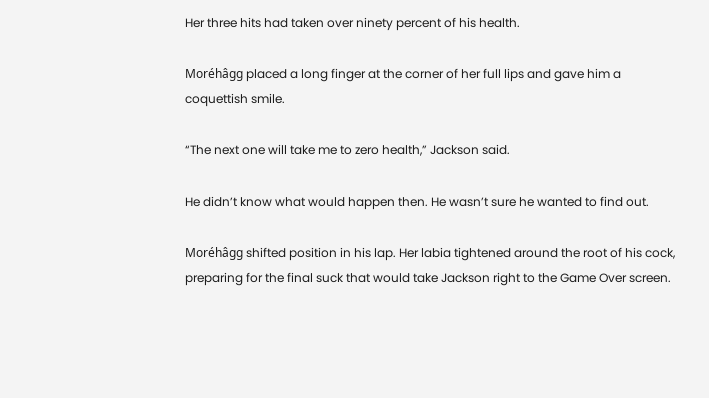Her three hits had taken over ninety percent of his health.

Moréhâgg placed a long finger at the corner of her full lips and gave him a coquettish smile.

“The next one will take me to zero health,” Jackson said.

He didn’t know what would happen then. He wasn’t sure he wanted to find out.

Moréhâgg shifted position in his lap. Her labia tightened around the root of his cock, preparing for the final suck that would take Jackson right to the Game Over screen.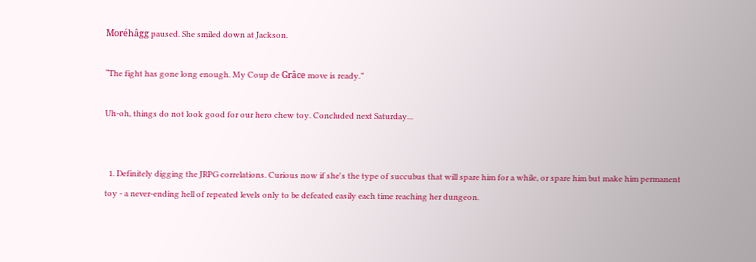Moréhâgg paused. She smiled down at Jackson.

“The fight has gone long enough. My Coup de Grâce move is ready.”

Uh-oh, things do not look good for our hero chew toy. Concluded next Saturday...


  1. Definitely digging the JRPG correlations. Curious now if she's the type of succubus that will spare him for a while, or spare him but make him permanent toy - a never-ending hell of repeated levels only to be defeated easily each time reaching her dungeon.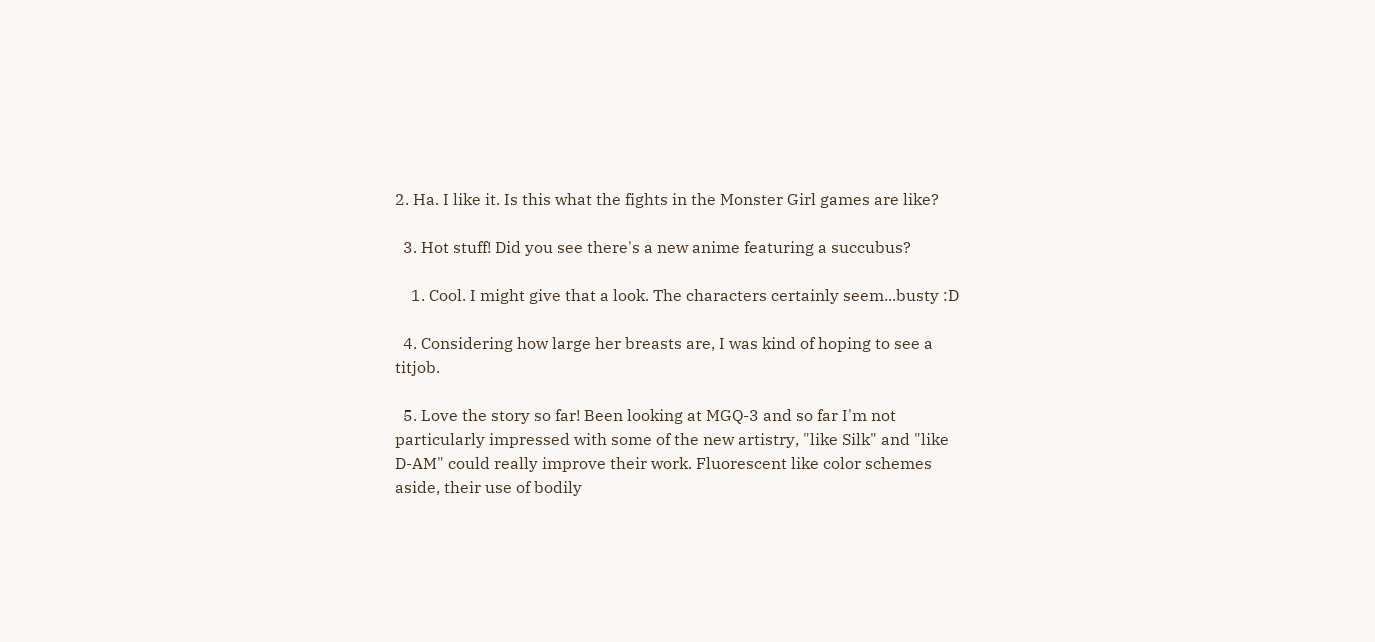2. Ha. I like it. Is this what the fights in the Monster Girl games are like?

  3. Hot stuff! Did you see there's a new anime featuring a succubus?

    1. Cool. I might give that a look. The characters certainly seem...busty :D

  4. Considering how large her breasts are, I was kind of hoping to see a titjob.

  5. Love the story so far! Been looking at MGQ-3 and so far I'm not particularly impressed with some of the new artistry, "like Silk" and "like D-AM" could really improve their work. Fluorescent like color schemes aside, their use of bodily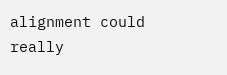alignment could really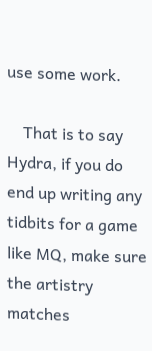use some work.

    That is to say Hydra, if you do end up writing any tidbits for a game like MQ, make sure the artistry matches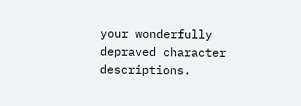your wonderfully depraved character descriptions.